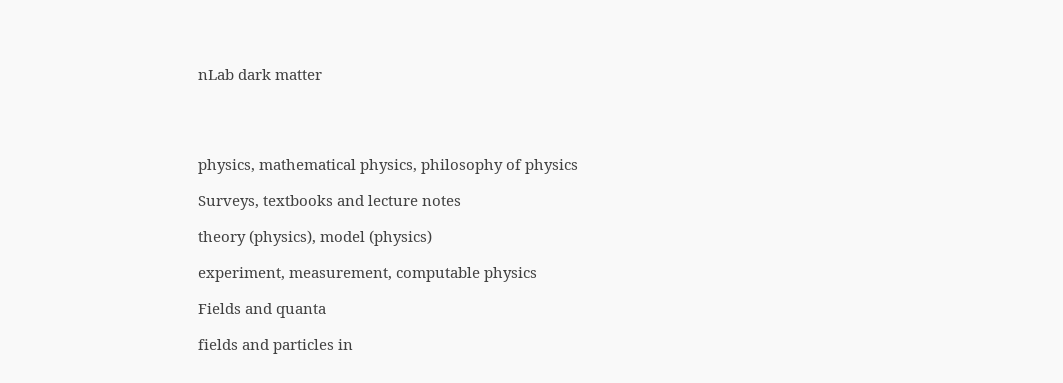nLab dark matter




physics, mathematical physics, philosophy of physics

Surveys, textbooks and lecture notes

theory (physics), model (physics)

experiment, measurement, computable physics

Fields and quanta

fields and particles in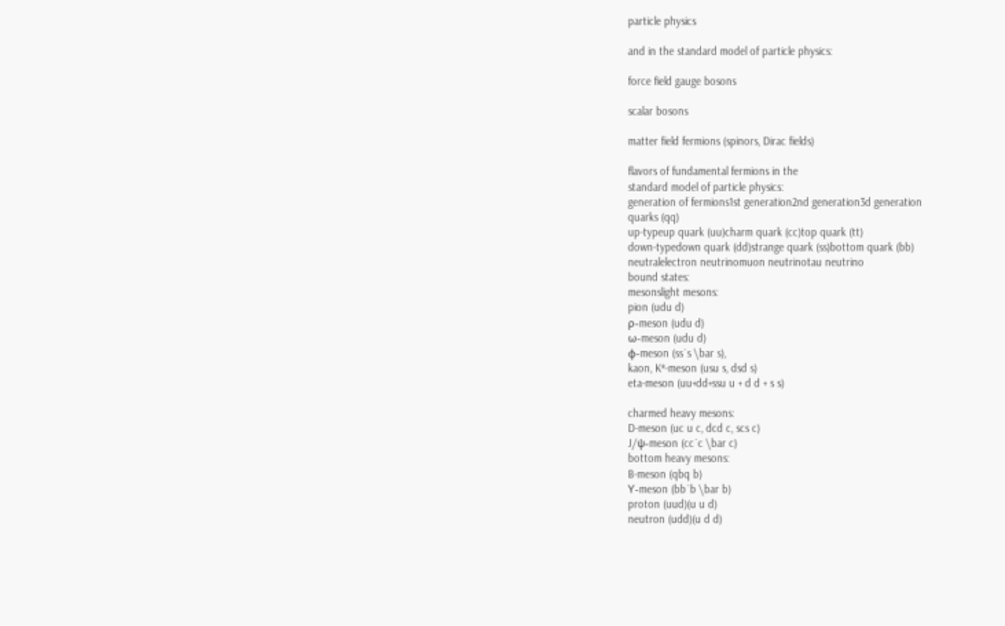particle physics

and in the standard model of particle physics:

force field gauge bosons

scalar bosons

matter field fermions (spinors, Dirac fields)

flavors of fundamental fermions in the
standard model of particle physics:
generation of fermions1st generation2nd generation3d generation
quarks (qq)
up-typeup quark (uu)charm quark (cc)top quark (tt)
down-typedown quark (dd)strange quark (ss)bottom quark (bb)
neutralelectron neutrinomuon neutrinotau neutrino
bound states:
mesonslight mesons:
pion (udu d)
ρ-meson (udu d)
ω-meson (udu d)
ϕ-meson (ss¯s \bar s),
kaon, K*-meson (usu s, dsd s)
eta-meson (uu+dd+ssu u + d d + s s)

charmed heavy mesons:
D-meson (uc u c, dcd c, scs c)
J/ψ-meson (cc¯c \bar c)
bottom heavy mesons:
B-meson (qbq b)
ϒ-meson (bb¯b \bar b)
proton (uud)(u u d)
neutron (udd)(u d d)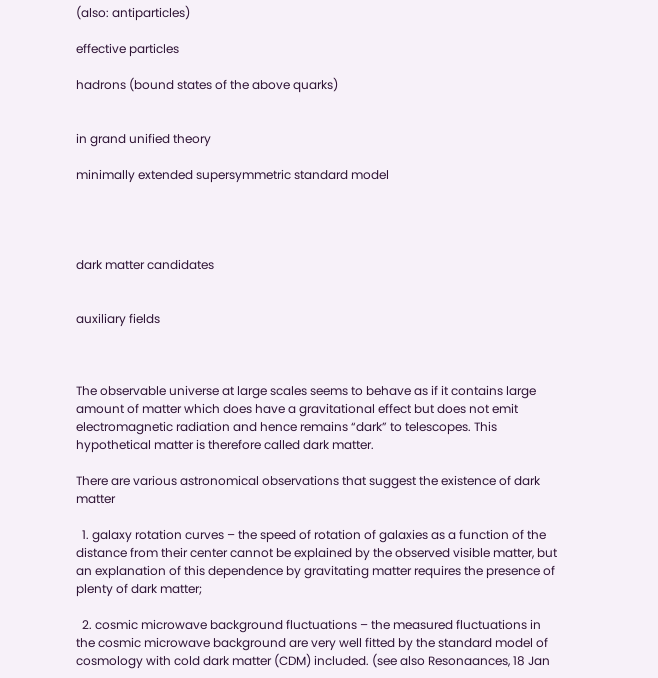(also: antiparticles)

effective particles

hadrons (bound states of the above quarks)


in grand unified theory

minimally extended supersymmetric standard model




dark matter candidates


auxiliary fields



The observable universe at large scales seems to behave as if it contains large amount of matter which does have a gravitational effect but does not emit electromagnetic radiation and hence remains “dark” to telescopes. This hypothetical matter is therefore called dark matter.

There are various astronomical observations that suggest the existence of dark matter

  1. galaxy rotation curves – the speed of rotation of galaxies as a function of the distance from their center cannot be explained by the observed visible matter, but an explanation of this dependence by gravitating matter requires the presence of plenty of dark matter;

  2. cosmic microwave background fluctuations – the measured fluctuations in the cosmic microwave background are very well fitted by the standard model of cosmology with cold dark matter (CDM) included. (see also Resonaances, 18 Jan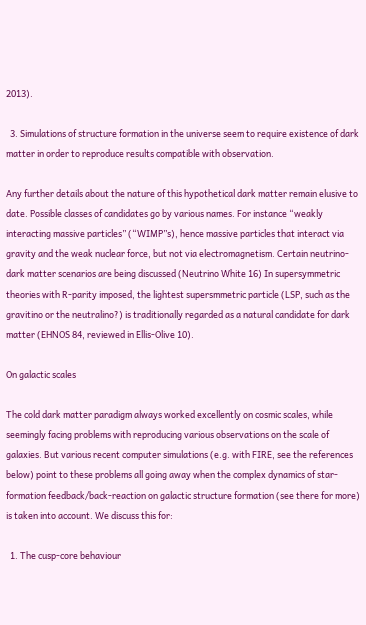2013).

  3. Simulations of structure formation in the universe seem to require existence of dark matter in order to reproduce results compatible with observation.

Any further details about the nature of this hypothetical dark matter remain elusive to date. Possible classes of candidates go by various names. For instance “weakly interacting massive particles” (“WIMP”s), hence massive particles that interact via gravity and the weak nuclear force, but not via electromagnetism. Certain neutrino-dark matter scenarios are being discussed (Neutrino White 16) In supersymmetric theories with R-parity imposed, the lightest supersmmetric particle (LSP, such as the gravitino or the neutralino?) is traditionally regarded as a natural candidate for dark matter (EHNOS 84, reviewed in Ellis-Olive 10).

On galactic scales

The cold dark matter paradigm always worked excellently on cosmic scales, while seemingly facing problems with reproducing various observations on the scale of galaxies. But various recent computer simulations (e.g. with FIRE, see the references below) point to these problems all going away when the complex dynamics of star-formation feedback/back-reaction on galactic structure formation (see there for more) is taken into account. We discuss this for:

  1. The cusp-core behaviour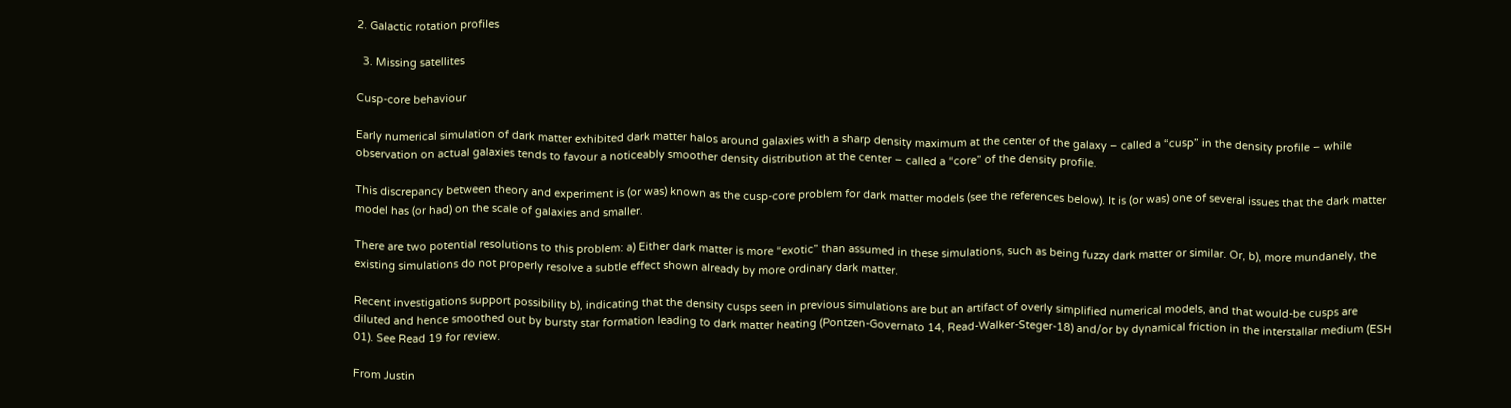2. Galactic rotation profiles

  3. Missing satellites

Cusp-core behaviour

Early numerical simulation of dark matter exhibited dark matter halos around galaxies with a sharp density maximum at the center of the galaxy – called a “cusp” in the density profile – while observation on actual galaxies tends to favour a noticeably smoother density distribution at the center – called a “core” of the density profile.

This discrepancy between theory and experiment is (or was) known as the cusp-core problem for dark matter models (see the references below). It is (or was) one of several issues that the dark matter model has (or had) on the scale of galaxies and smaller.

There are two potential resolutions to this problem: a) Either dark matter is more “exotic” than assumed in these simulations, such as being fuzzy dark matter or similar. Or, b), more mundanely, the existing simulations do not properly resolve a subtle effect shown already by more ordinary dark matter.

Recent investigations support possibility b), indicating that the density cusps seen in previous simulations are but an artifact of overly simplified numerical models, and that would-be cusps are diluted and hence smoothed out by bursty star formation leading to dark matter heating (Pontzen-Governato 14, Read-Walker-Steger-18) and/or by dynamical friction in the interstallar medium (ESH 01). See Read 19 for review.

From Justin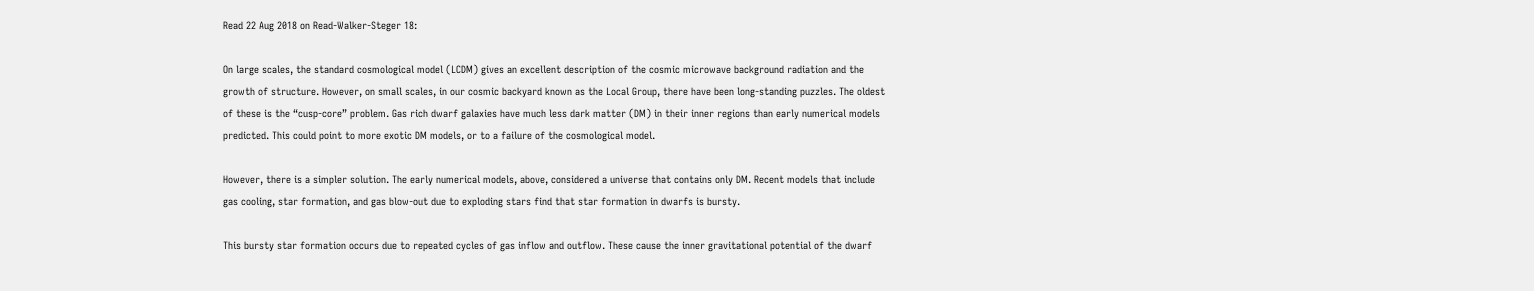Read 22 Aug 2018 on Read-Walker-Steger 18:

On large scales, the standard cosmological model (LCDM) gives an excellent description of the cosmic microwave background radiation and the growth of structure. However, on small scales, in our cosmic backyard known as the Local Group, there have been long-standing puzzles. The oldest of these is the “cusp-core” problem. Gas rich dwarf galaxies have much less dark matter (DM) in their inner regions than early numerical models predicted. This could point to more exotic DM models, or to a failure of the cosmological model.

However, there is a simpler solution. The early numerical models, above, considered a universe that contains only DM. Recent models that include gas cooling, star formation, and gas blow-out due to exploding stars find that star formation in dwarfs is bursty.

This bursty star formation occurs due to repeated cycles of gas inflow and outflow. These cause the inner gravitational potential of the dwarf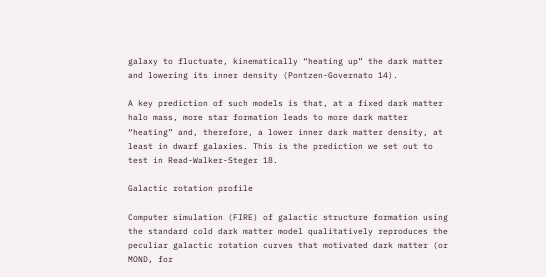galaxy to fluctuate, kinematically “heating up” the dark matter and lowering its inner density (Pontzen-Governato 14).

A key prediction of such models is that, at a fixed dark matter halo mass, more star formation leads to more dark matter “heating” and, therefore, a lower inner dark matter density, at least in dwarf galaxies. This is the prediction we set out to test in Read-Walker-Steger 18.

Galactic rotation profile

Computer simulation (FIRE) of galactic structure formation using the standard cold dark matter model qualitatively reproduces the peculiar galactic rotation curves that motivated dark matter (or MOND, for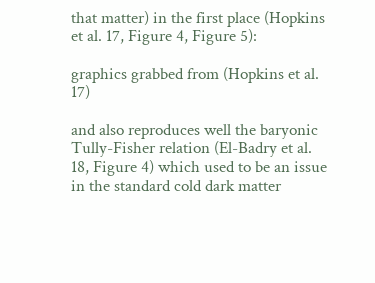that matter) in the first place (Hopkins et al. 17, Figure 4, Figure 5):

graphics grabbed from (Hopkins et al. 17)

and also reproduces well the baryonic Tully-Fisher relation (El-Badry et al. 18, Figure 4) which used to be an issue in the standard cold dark matter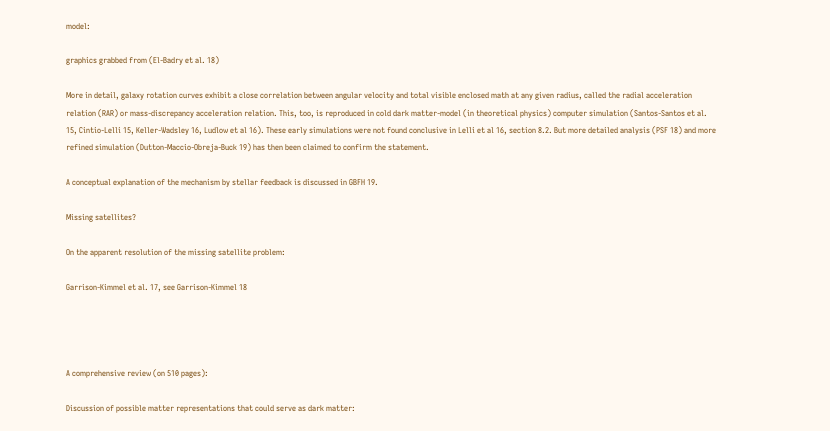model:

graphics grabbed from (El-Badry et al. 18)

More in detail, galaxy rotation curves exhibit a close correlation between angular velocity and total visible enclosed math at any given radius, called the radial acceleration relation (RAR) or mass-discrepancy acceleration relation. This, too, is reproduced in cold dark matter-model (in theoretical physics) computer simulation (Santos-Santos et al. 15, Cintio-Lelli 15, Keller-Wadsley 16, Ludlow et al 16). These early simulations were not found conclusive in Lelli et al 16, section 8.2. But more detailed analysis (PSF 18) and more refined simulation (Dutton-Maccio-Obreja-Buck 19) has then been claimed to confirm the statement.

A conceptual explanation of the mechanism by stellar feedback is discussed in GBFH 19.

Missing satellites?

On the apparent resolution of the missing satellite problem:

Garrison-Kimmel et al. 17, see Garrison-Kimmel 18




A comprehensive review (on 510 pages):

Discussion of possible matter representations that could serve as dark matter: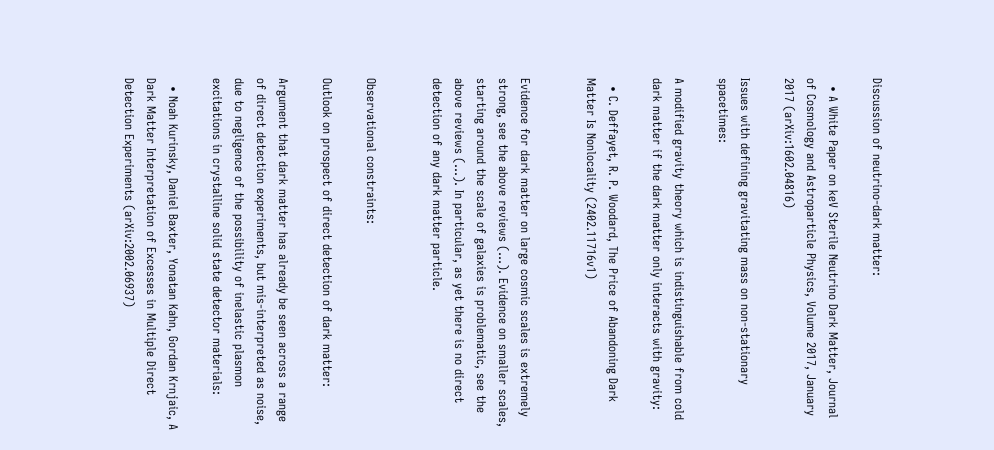Discussion of neutrino-dark matter:

  • A White Paper on keV Sterile Neutrino Dark Matter, Journal of Cosmology and Astroparticle Physics, Volume 2017, January 2017 (arXiv:1602.04816)

Issues with defining gravitating mass on non-stationary spacetimes:

A modified gravity theory which is indistinguishable from cold dark matter if the dark matter only interacts with gravity:

  • C. Deffayet, R. P. Woodard, The Price of Abandoning Dark Matter Is Nonlocality (2402.11716v1)


Evidence for dark matter on large cosmic scales is extremely strong, see the above reviews (…). Evidence on smaller scales, starting around the scale of galaxies is problematic, see the above reviews (…). In particular, as yet there is no direct detection of any dark matter particle.


Observational constraints:

Outlook on prospect of direct detection of dark matter:

Argument that dark matter has already be seen across a range of direct detection experiments, but mis-interpreted as noise, due to negligence of the possibility of inelastic plasmon excitations in crystalline solid state detector materials:

  • Noah Kurinsky, Daniel Baxter, Yonatan Kahn, Gordan Krnjaic, A Dark Matter Interpretation of Excesses in Multiple Direct Detection Experiments (arXiv:2002.06937)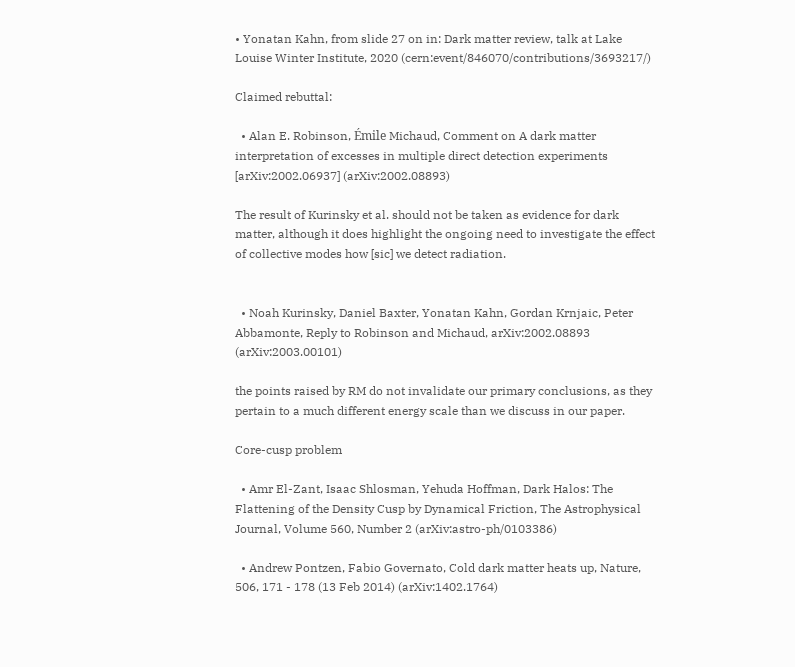• Yonatan Kahn, from slide 27 on in: Dark matter review, talk at Lake Louise Winter Institute, 2020 (cern:event/846070/contributions/3693217/)

Claimed rebuttal:

  • Alan E. Robinson, Émile Michaud, Comment on A dark matter interpretation of excesses in multiple direct detection experiments [arXiv:2002.06937] (arXiv:2002.08893)

The result of Kurinsky et al. should not be taken as evidence for dark matter, although it does highlight the ongoing need to investigate the effect of collective modes how [sic] we detect radiation.


  • Noah Kurinsky, Daniel Baxter, Yonatan Kahn, Gordan Krnjaic, Peter Abbamonte, Reply to Robinson and Michaud, arXiv:2002.08893 (arXiv:2003.00101)

the points raised by RM do not invalidate our primary conclusions, as they pertain to a much different energy scale than we discuss in our paper.

Core-cusp problem

  • Amr El-Zant, Isaac Shlosman, Yehuda Hoffman, Dark Halos: The Flattening of the Density Cusp by Dynamical Friction, The Astrophysical Journal, Volume 560, Number 2 (arXiv:astro-ph/0103386)

  • Andrew Pontzen, Fabio Governato, Cold dark matter heats up, Nature, 506, 171 - 178 (13 Feb 2014) (arXiv:1402.1764)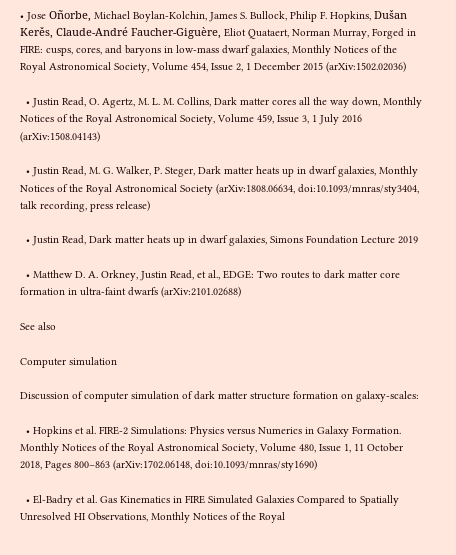• Jose Oñorbe, Michael Boylan-Kolchin, James S. Bullock, Philip F. Hopkins, Dušan Kerěs, Claude-André Faucher-Giguère, Eliot Quataert, Norman Murray, Forged in FIRE: cusps, cores, and baryons in low-mass dwarf galaxies, Monthly Notices of the Royal Astronomical Society, Volume 454, Issue 2, 1 December 2015 (arXiv:1502.02036)

  • Justin Read, O. Agertz, M. L. M. Collins, Dark matter cores all the way down, Monthly Notices of the Royal Astronomical Society, Volume 459, Issue 3, 1 July 2016 (arXiv:1508.04143)

  • Justin Read, M. G. Walker, P. Steger, Dark matter heats up in dwarf galaxies, Monthly Notices of the Royal Astronomical Society (arXiv:1808.06634, doi:10.1093/mnras/sty3404, talk recording, press release)

  • Justin Read, Dark matter heats up in dwarf galaxies, Simons Foundation Lecture 2019

  • Matthew D. A. Orkney, Justin Read, et al., EDGE: Two routes to dark matter core formation in ultra-faint dwarfs (arXiv:2101.02688)

See also

Computer simulation

Discussion of computer simulation of dark matter structure formation on galaxy-scales:

  • Hopkins et al. FIRE-2 Simulations: Physics versus Numerics in Galaxy Formation. Monthly Notices of the Royal Astronomical Society, Volume 480, Issue 1, 11 October 2018, Pages 800–863 (arXiv:1702.06148, doi:10.1093/mnras/sty1690)

  • El-Badry et al. Gas Kinematics in FIRE Simulated Galaxies Compared to Spatially Unresolved HI Observations, Monthly Notices of the Royal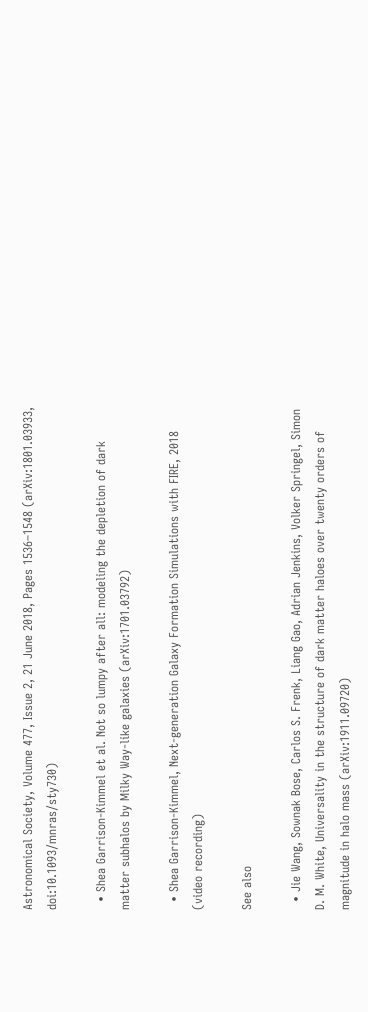Astronomical Society, Volume 477, Issue 2, 21 June 2018, Pages 1536–1548 (arXiv:1801.03933, doi:10.1093/mnras/sty730)

  • Shea Garrison-Kimmel et al. Not so lumpy after all: modeling the depletion of dark matter subhalos by Milky Way-like galaxies (arXiv:1701.03792)

  • Shea Garrison-Kimmel, Next-generation Galaxy Formation Simulations with FIRE, 2018 (video recording)

See also

  • Jie Wang, Sownak Bose, Carlos S. Frenk, Liang Gao, Adrian Jenkins, Volker Springel, Simon D. M. White, Universality in the structure of dark matter haloes over twenty orders of magnitude in halo mass (arXiv:1911.09720)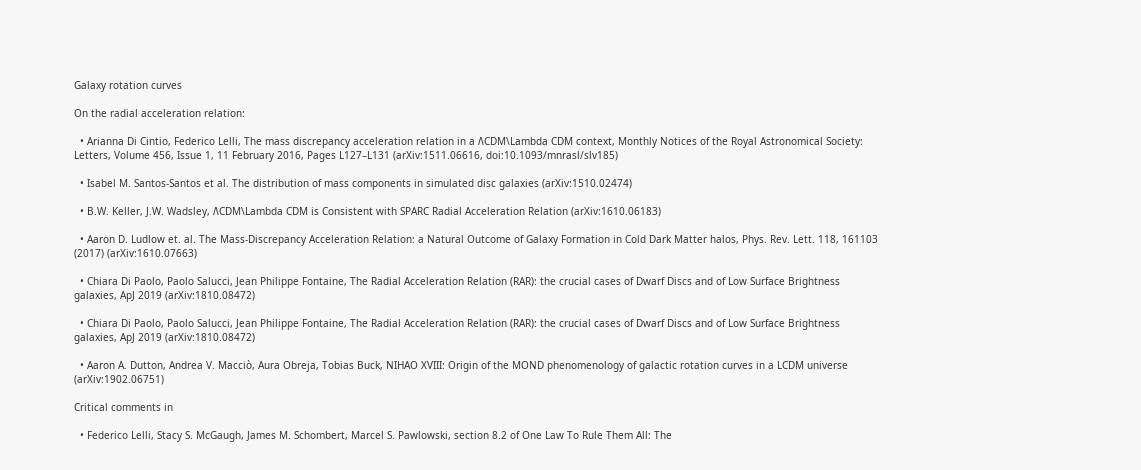Galaxy rotation curves

On the radial acceleration relation:

  • Arianna Di Cintio, Federico Lelli, The mass discrepancy acceleration relation in a ΛCDM\Lambda CDM context, Monthly Notices of the Royal Astronomical Society: Letters, Volume 456, Issue 1, 11 February 2016, Pages L127–L131 (arXiv:1511.06616, doi:10.1093/mnrasl/slv185)

  • Isabel M. Santos-Santos et al. The distribution of mass components in simulated disc galaxies (arXiv:1510.02474)

  • B.W. Keller, J.W. Wadsley, ΛCDM\Lambda CDM is Consistent with SPARC Radial Acceleration Relation (arXiv:1610.06183)

  • Aaron D. Ludlow et. al. The Mass-Discrepancy Acceleration Relation: a Natural Outcome of Galaxy Formation in Cold Dark Matter halos, Phys. Rev. Lett. 118, 161103 (2017) (arXiv:1610.07663)

  • Chiara Di Paolo, Paolo Salucci, Jean Philippe Fontaine, The Radial Acceleration Relation (RAR): the crucial cases of Dwarf Discs and of Low Surface Brightness galaxies, ApJ 2019 (arXiv:1810.08472)

  • Chiara Di Paolo, Paolo Salucci, Jean Philippe Fontaine, The Radial Acceleration Relation (RAR): the crucial cases of Dwarf Discs and of Low Surface Brightness galaxies, ApJ 2019 (arXiv:1810.08472)

  • Aaron A. Dutton, Andrea V. Macciò, Aura Obreja, Tobias Buck, NIHAO XVIII: Origin of the MOND phenomenology of galactic rotation curves in a LCDM universe (arXiv:1902.06751)

Critical comments in

  • Federico Lelli, Stacy S. McGaugh, James M. Schombert, Marcel S. Pawlowski, section 8.2 of One Law To Rule Them All: The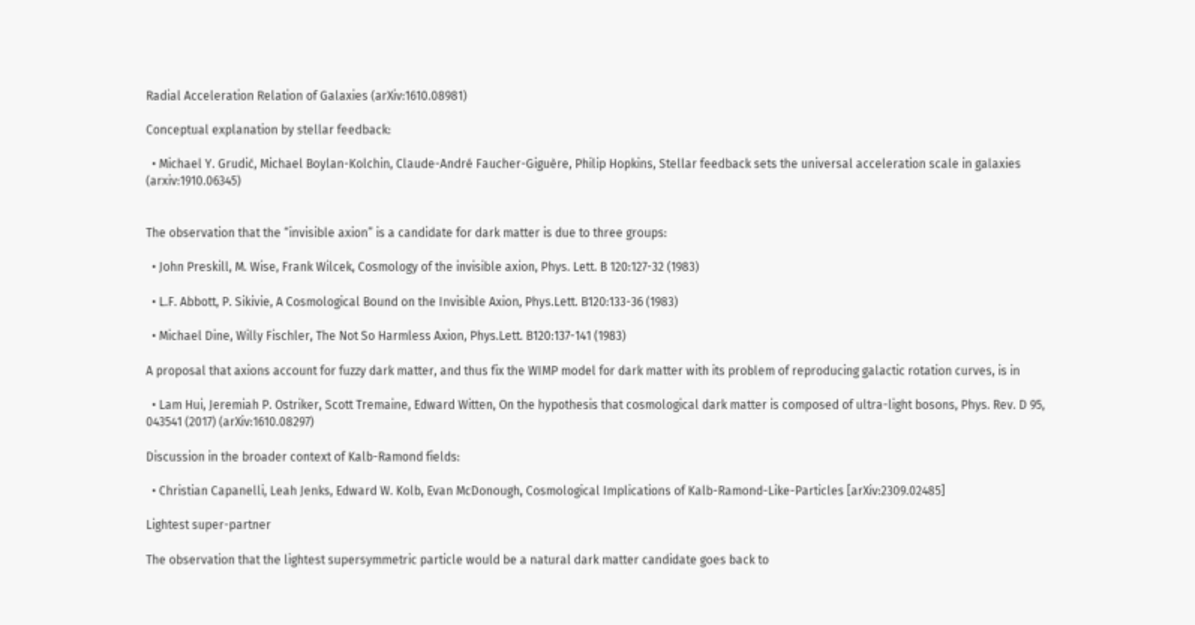Radial Acceleration Relation of Galaxies (arXiv:1610.08981)

Conceptual explanation by stellar feedback:

  • Michael Y. Grudić, Michael Boylan-Kolchin, Claude-André Faucher-Giguère, Philip Hopkins, Stellar feedback sets the universal acceleration scale in galaxies (arxiv:1910.06345)


The observation that the “invisible axion” is a candidate for dark matter is due to three groups:

  • John Preskill, M. Wise, Frank Wilcek, Cosmology of the invisible axion, Phys. Lett. B 120:127-32 (1983)

  • L.F. Abbott, P. Sikivie, A Cosmological Bound on the Invisible Axion, Phys.Lett. B120:133-36 (1983)

  • Michael Dine, Willy Fischler, The Not So Harmless Axion, Phys.Lett. B120:137-141 (1983)

A proposal that axions account for fuzzy dark matter, and thus fix the WIMP model for dark matter with its problem of reproducing galactic rotation curves, is in

  • Lam Hui, Jeremiah P. Ostriker, Scott Tremaine, Edward Witten, On the hypothesis that cosmological dark matter is composed of ultra-light bosons, Phys. Rev. D 95, 043541 (2017) (arXiv:1610.08297)

Discussion in the broader context of Kalb-Ramond fields:

  • Christian Capanelli, Leah Jenks, Edward W. Kolb, Evan McDonough, Cosmological Implications of Kalb-Ramond-Like-Particles [arXiv:2309.02485]

Lightest super-partner

The observation that the lightest supersymmetric particle would be a natural dark matter candidate goes back to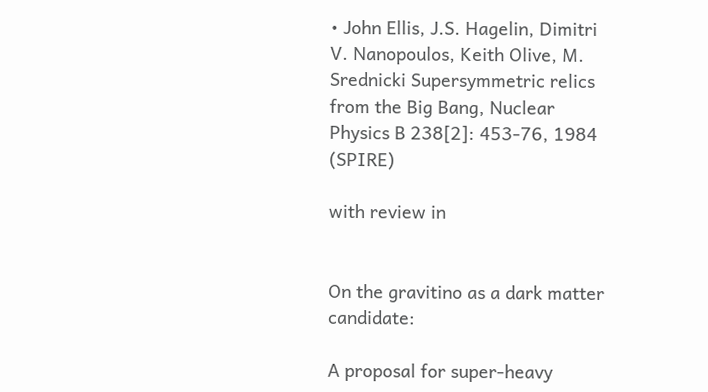• John Ellis, J.S. Hagelin, Dimitri V. Nanopoulos, Keith Olive, M. Srednicki Supersymmetric relics from the Big Bang, Nuclear Physics B 238[2]: 453-76, 1984 (SPIRE)

with review in


On the gravitino as a dark matter candidate:

A proposal for super-heavy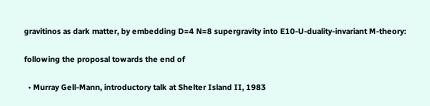gravitinos as dark matter, by embedding D=4 N=8 supergravity into E10-U-duality-invariant M-theory:

following the proposal towards the end of

  • Murray Gell-Mann, introductory talk at Shelter Island II, 1983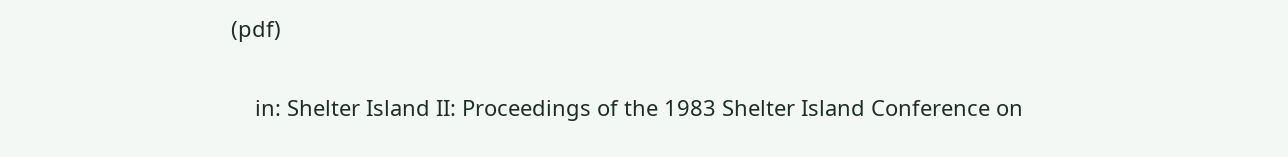(pdf)

    in: Shelter Island II: Proceedings of the 1983 Shelter Island Conference on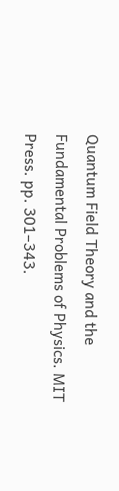Quantum Field Theory and the Fundamental Problems of Physics. MIT Press. pp. 301–343.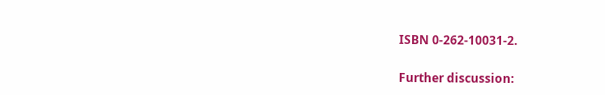ISBN 0-262-10031-2.

Further discussion: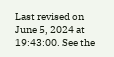Last revised on June 5, 2024 at 19:43:00. See the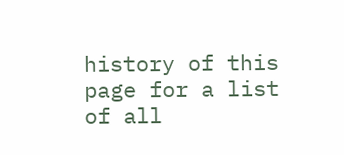history of this page for a list of all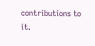contributions to it.